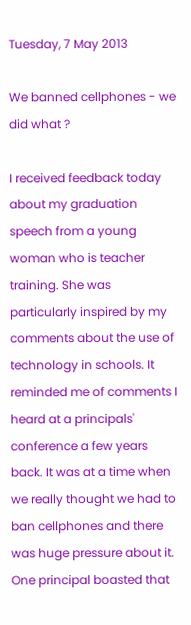Tuesday, 7 May 2013

We banned cellphones - we did what ?

I received feedback today about my graduation speech from a young woman who is teacher training. She was particularly inspired by my comments about the use of technology in schools. It reminded me of comments I heard at a principals' conference a few years back. It was at a time when we really thought we had to ban cellphones and there was huge pressure about it.
One principal boasted that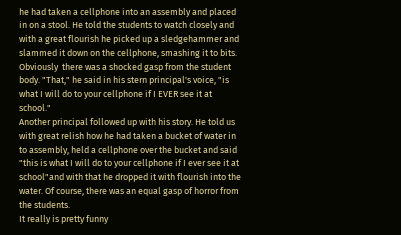he had taken a cellphone into an assembly and placed in on a stool. He told the students to watch closely and with a great flourish he picked up a sledgehammer and slammed it down on the cellphone, smashing it to bits. Obviously  there was a shocked gasp from the student body. "That," he said in his stern principal's voice, "is what I will do to your cellphone if I EVER see it at school."
Another principal followed up with his story. He told us with great relish how he had taken a bucket of water in to assembly, held a cellphone over the bucket and said "this is what I will do to your cellphone if I ever see it at school"and with that he dropped it with flourish into the water. Of course, there was an equal gasp of horror from the students.
It really is pretty funny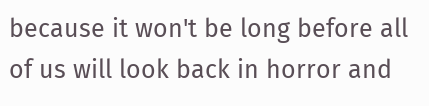because it won't be long before all of us will look back in horror and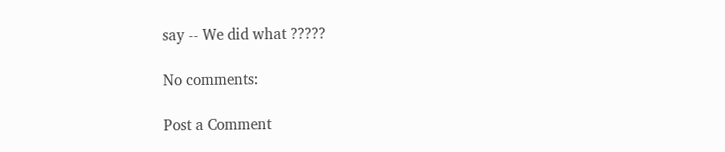say -- We did what ?????

No comments:

Post a Comment